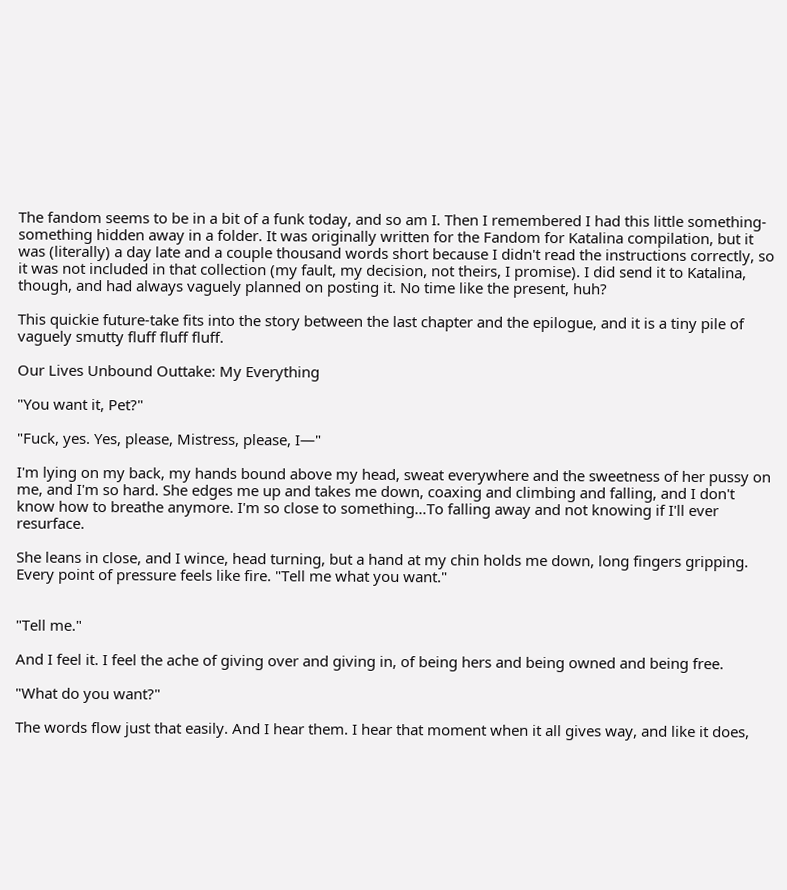The fandom seems to be in a bit of a funk today, and so am I. Then I remembered I had this little something-something hidden away in a folder. It was originally written for the Fandom for Katalina compilation, but it was (literally) a day late and a couple thousand words short because I didn't read the instructions correctly, so it was not included in that collection (my fault, my decision, not theirs, I promise). I did send it to Katalina, though, and had always vaguely planned on posting it. No time like the present, huh?

This quickie future-take fits into the story between the last chapter and the epilogue, and it is a tiny pile of vaguely smutty fluff fluff fluff.

Our Lives Unbound Outtake: My Everything

"You want it, Pet?"

"Fuck, yes. Yes, please, Mistress, please, I—"

I'm lying on my back, my hands bound above my head, sweat everywhere and the sweetness of her pussy on me, and I'm so hard. She edges me up and takes me down, coaxing and climbing and falling, and I don't know how to breathe anymore. I'm so close to something…To falling away and not knowing if I'll ever resurface.

She leans in close, and I wince, head turning, but a hand at my chin holds me down, long fingers gripping. Every point of pressure feels like fire. "Tell me what you want."


"Tell me."

And I feel it. I feel the ache of giving over and giving in, of being hers and being owned and being free.

"What do you want?"

The words flow just that easily. And I hear them. I hear that moment when it all gives way, and like it does,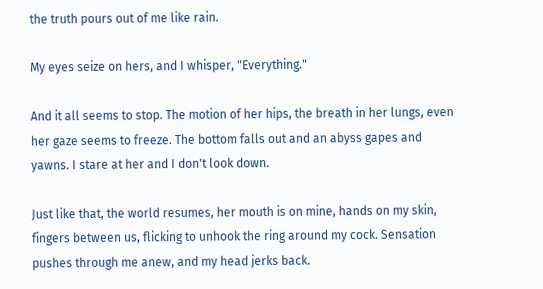the truth pours out of me like rain.

My eyes seize on hers, and I whisper, "Everything."

And it all seems to stop. The motion of her hips, the breath in her lungs, even her gaze seems to freeze. The bottom falls out and an abyss gapes and yawns. I stare at her and I don't look down.

Just like that, the world resumes, her mouth is on mine, hands on my skin, fingers between us, flicking to unhook the ring around my cock. Sensation pushes through me anew, and my head jerks back.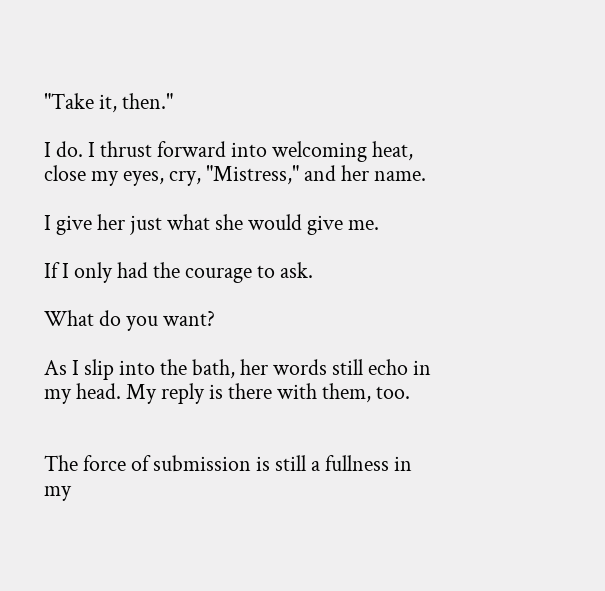"Take it, then."

I do. I thrust forward into welcoming heat, close my eyes, cry, "Mistress," and her name.

I give her just what she would give me.

If I only had the courage to ask.

What do you want?

As I slip into the bath, her words still echo in my head. My reply is there with them, too.


The force of submission is still a fullness in my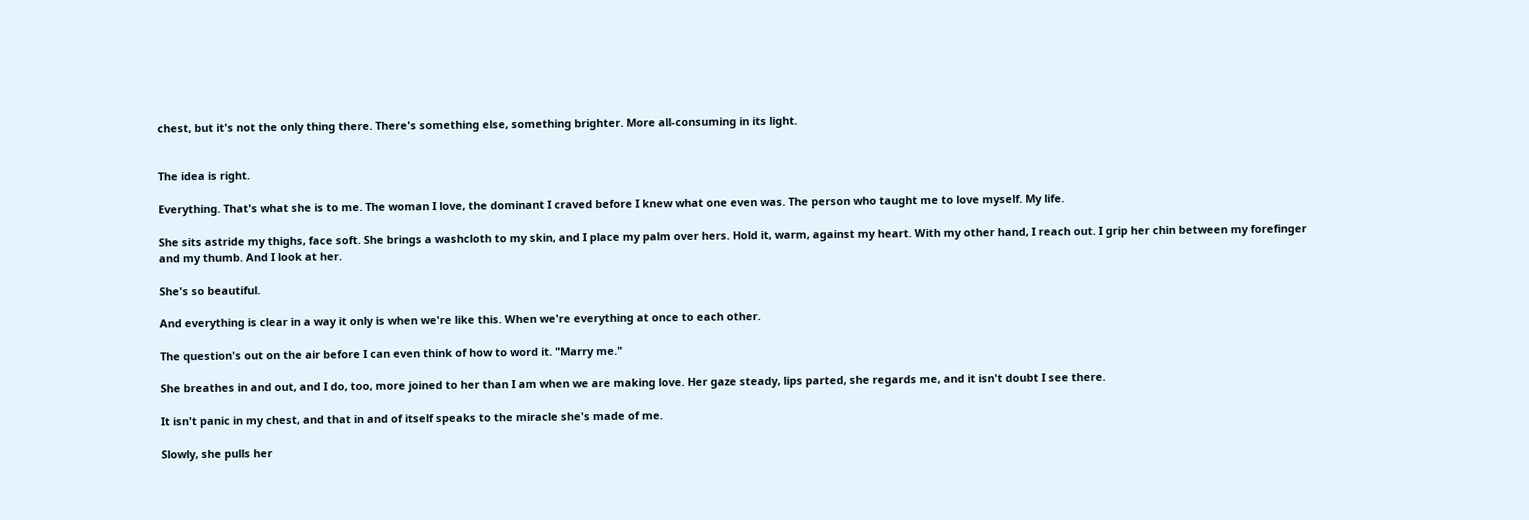chest, but it's not the only thing there. There's something else, something brighter. More all-consuming in its light.


The idea is right.

Everything. That's what she is to me. The woman I love, the dominant I craved before I knew what one even was. The person who taught me to love myself. My life.

She sits astride my thighs, face soft. She brings a washcloth to my skin, and I place my palm over hers. Hold it, warm, against my heart. With my other hand, I reach out. I grip her chin between my forefinger and my thumb. And I look at her.

She's so beautiful.

And everything is clear in a way it only is when we're like this. When we're everything at once to each other.

The question's out on the air before I can even think of how to word it. "Marry me."

She breathes in and out, and I do, too, more joined to her than I am when we are making love. Her gaze steady, lips parted, she regards me, and it isn't doubt I see there.

It isn't panic in my chest, and that in and of itself speaks to the miracle she's made of me.

Slowly, she pulls her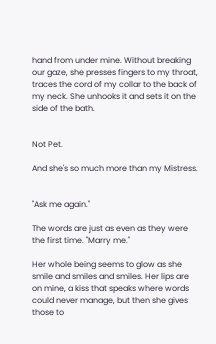hand from under mine. Without breaking our gaze, she presses fingers to my throat, traces the cord of my collar to the back of my neck. She unhooks it and sets it on the side of the bath.


Not Pet.

And she's so much more than my Mistress.


"Ask me again."

The words are just as even as they were the first time. "Marry me."

Her whole being seems to glow as she smile and smiles and smiles. Her lips are on mine, a kiss that speaks where words could never manage, but then she gives those to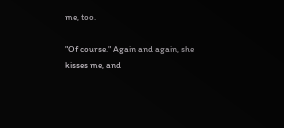me, too.

"Of course." Again and again, she kisses me, and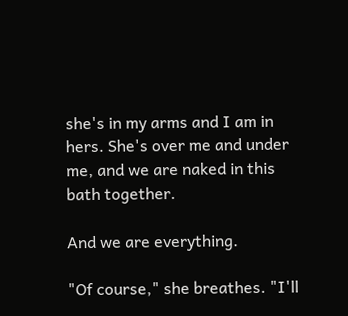she's in my arms and I am in hers. She's over me and under me, and we are naked in this bath together.

And we are everything.

"Of course," she breathes. "I'll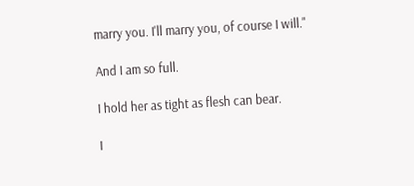marry you. I'll marry you, of course I will."

And I am so full.

I hold her as tight as flesh can bear.

I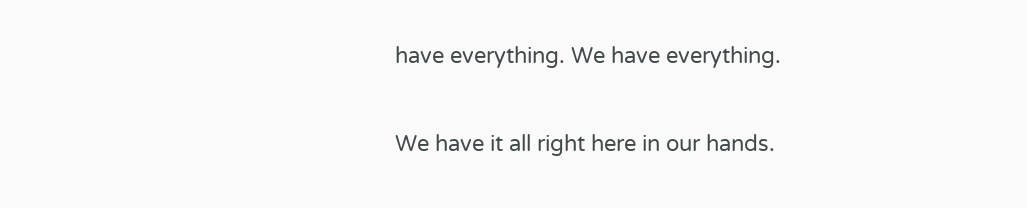have everything. We have everything.

We have it all right here in our hands.